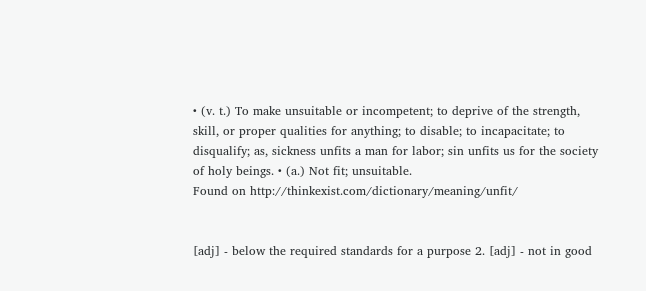• (v. t.) To make unsuitable or incompetent; to deprive of the strength, skill, or proper qualities for anything; to disable; to incapacitate; to disqualify; as, sickness unfits a man for labor; sin unfits us for the society of holy beings. • (a.) Not fit; unsuitable.
Found on http://thinkexist.com/dictionary/meaning/unfit/


[adj] - below the required standards for a purpose 2. [adj] - not in good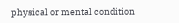physical or mental condition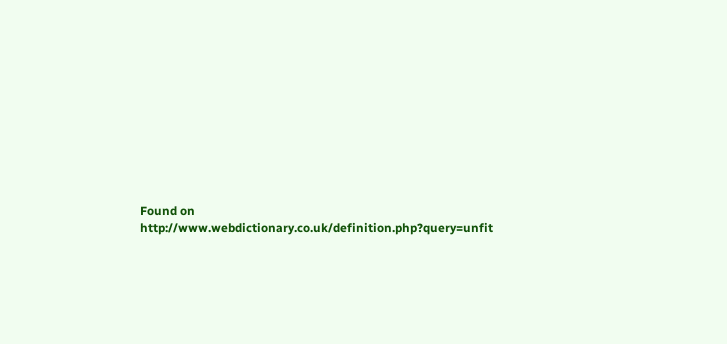Found on http://www.webdictionary.co.uk/definition.php?query=unfit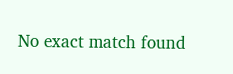No exact match found